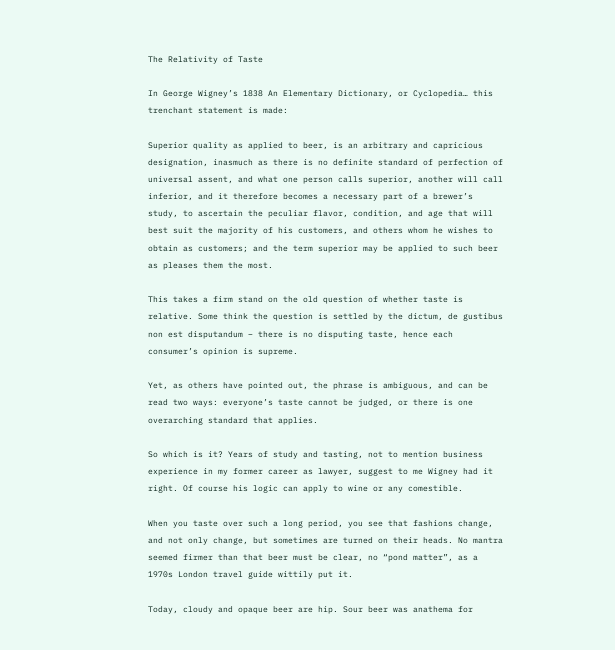The Relativity of Taste

In George Wigney’s 1838 An Elementary Dictionary, or Cyclopedia… this trenchant statement is made:

Superior quality as applied to beer, is an arbitrary and capricious designation, inasmuch as there is no definite standard of perfection of universal assent, and what one person calls superior, another will call inferior, and it therefore becomes a necessary part of a brewer’s study, to ascertain the peculiar flavor, condition, and age that will best suit the majority of his customers, and others whom he wishes to obtain as customers; and the term superior may be applied to such beer as pleases them the most.

This takes a firm stand on the old question of whether taste is relative. Some think the question is settled by the dictum, de gustibus non est disputandum – there is no disputing taste, hence each consumer’s opinion is supreme.

Yet, as others have pointed out, the phrase is ambiguous, and can be read two ways: everyone’s taste cannot be judged, or there is one overarching standard that applies.

So which is it? Years of study and tasting, not to mention business experience in my former career as lawyer, suggest to me Wigney had it right. Of course his logic can apply to wine or any comestible.

When you taste over such a long period, you see that fashions change, and not only change, but sometimes are turned on their heads. No mantra seemed firmer than that beer must be clear, no “pond matter”, as a 1970s London travel guide wittily put it.

Today, cloudy and opaque beer are hip. Sour beer was anathema for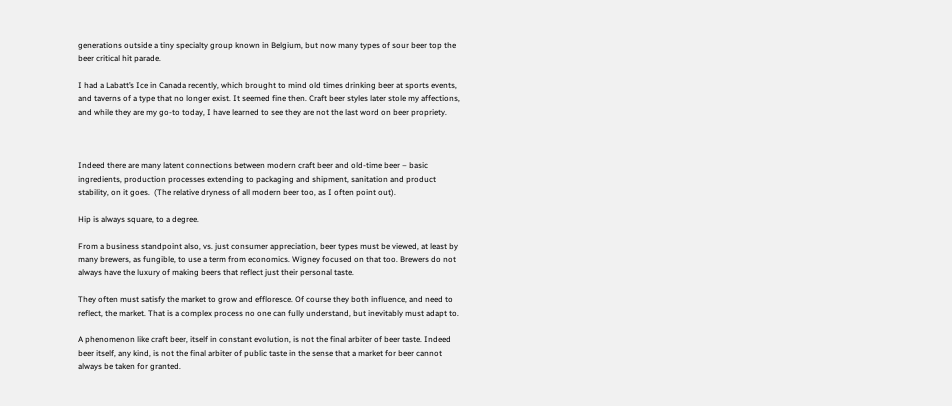generations outside a tiny specialty group known in Belgium, but now many types of sour beer top the beer critical hit parade.

I had a Labatt’s Ice in Canada recently, which brought to mind old times drinking beer at sports events, and taverns of a type that no longer exist. It seemed fine then. Craft beer styles later stole my affections, and while they are my go-to today, I have learned to see they are not the last word on beer propriety.



Indeed there are many latent connections between modern craft beer and old-time beer – basic ingredients, production processes extending to packaging and shipment, sanitation and product stability, on it goes.  (The relative dryness of all modern beer too, as I often point out).

Hip is always square, to a degree.

From a business standpoint also, vs. just consumer appreciation, beer types must be viewed, at least by many brewers, as fungible, to use a term from economics. Wigney focused on that too. Brewers do not always have the luxury of making beers that reflect just their personal taste.

They often must satisfy the market to grow and effloresce. Of course they both influence, and need to reflect, the market. That is a complex process no one can fully understand, but inevitably must adapt to.

A phenomenon like craft beer, itself in constant evolution, is not the final arbiter of beer taste. Indeed beer itself, any kind, is not the final arbiter of public taste in the sense that a market for beer cannot always be taken for granted.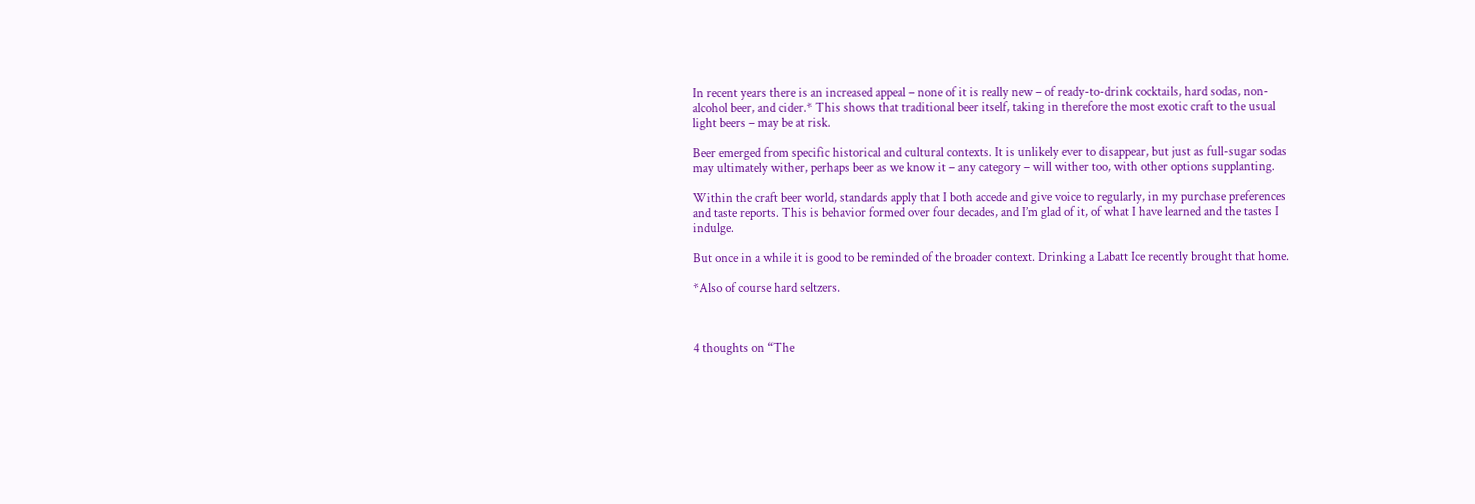In recent years there is an increased appeal – none of it is really new – of ready-to-drink cocktails, hard sodas, non-alcohol beer, and cider.* This shows that traditional beer itself, taking in therefore the most exotic craft to the usual light beers – may be at risk.

Beer emerged from specific historical and cultural contexts. It is unlikely ever to disappear, but just as full-sugar sodas may ultimately wither, perhaps beer as we know it – any category – will wither too, with other options supplanting.

Within the craft beer world, standards apply that I both accede and give voice to regularly, in my purchase preferences and taste reports. This is behavior formed over four decades, and I’m glad of it, of what I have learned and the tastes I indulge.

But once in a while it is good to be reminded of the broader context. Drinking a Labatt Ice recently brought that home.

*Also of course hard seltzers.



4 thoughts on “The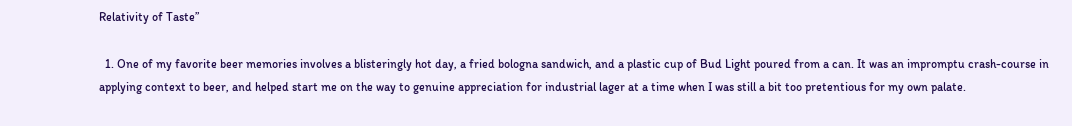Relativity of Taste”

  1. One of my favorite beer memories involves a blisteringly hot day, a fried bologna sandwich, and a plastic cup of Bud Light poured from a can. It was an impromptu crash-course in applying context to beer, and helped start me on the way to genuine appreciation for industrial lager at a time when I was still a bit too pretentious for my own palate.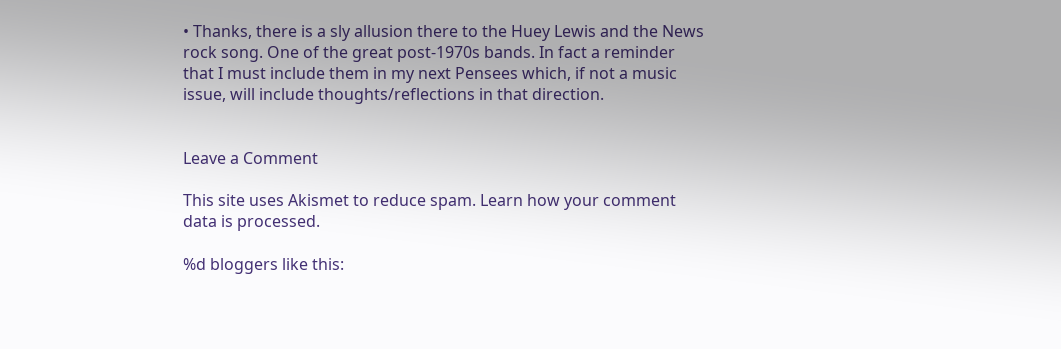• Thanks, there is a sly allusion there to the Huey Lewis and the News rock song. One of the great post-1970s bands. In fact a reminder that I must include them in my next Pensees which, if not a music issue, will include thoughts/reflections in that direction.


Leave a Comment

This site uses Akismet to reduce spam. Learn how your comment data is processed.

%d bloggers like this: